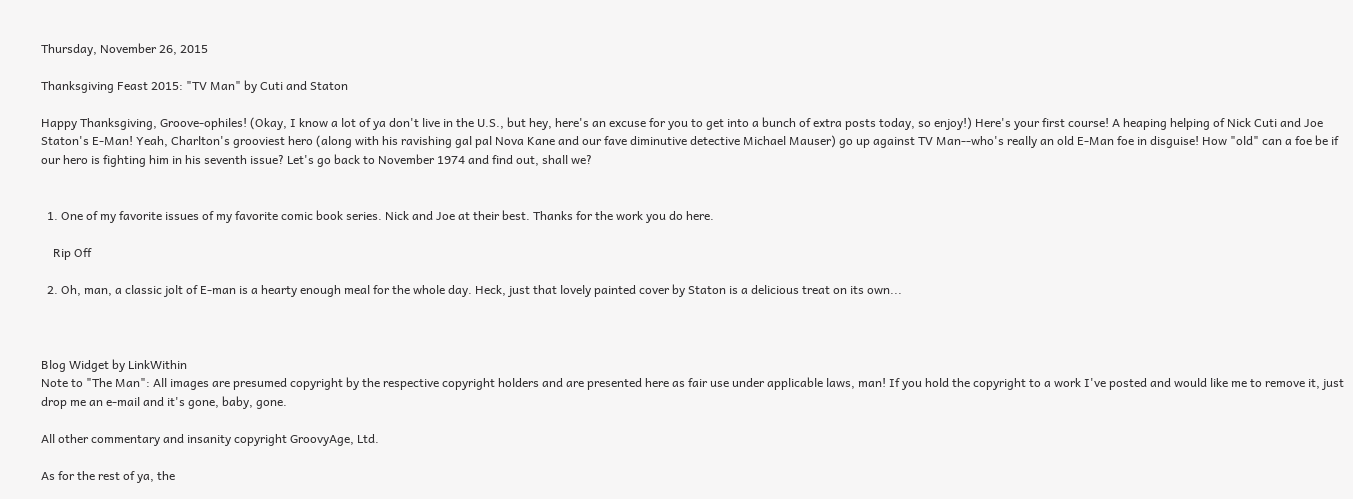Thursday, November 26, 2015

Thanksgiving Feast 2015: "TV Man" by Cuti and Staton

Happy Thanksgiving, Groove-ophiles! (Okay, I know a lot of ya don't live in the U.S., but hey, here's an excuse for you to get into a bunch of extra posts today, so enjoy!) Here's your first course! A heaping helping of Nick Cuti and Joe Staton's E-Man! Yeah, Charlton's grooviest hero (along with his ravishing gal pal Nova Kane and our fave diminutive detective Michael Mauser) go up against TV Man--who's really an old E-Man foe in disguise! How "old" can a foe be if our hero is fighting him in his seventh issue? Let's go back to November 1974 and find out, shall we?


  1. One of my favorite issues of my favorite comic book series. Nick and Joe at their best. Thanks for the work you do here.

    Rip Off

  2. Oh, man, a classic jolt of E-man is a hearty enough meal for the whole day. Heck, just that lovely painted cover by Staton is a delicious treat on its own...



Blog Widget by LinkWithin
Note to "The Man": All images are presumed copyright by the respective copyright holders and are presented here as fair use under applicable laws, man! If you hold the copyright to a work I've posted and would like me to remove it, just drop me an e-mail and it's gone, baby, gone.

All other commentary and insanity copyright GroovyAge, Ltd.

As for the rest of ya, the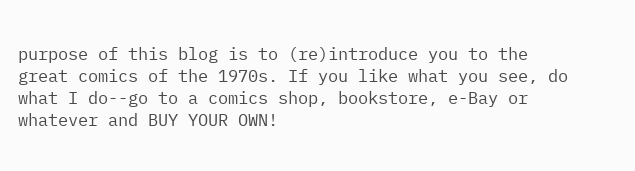purpose of this blog is to (re)introduce you to the great comics of the 1970s. If you like what you see, do what I do--go to a comics shop, bookstore, e-Bay or whatever and BUY YOUR OWN!